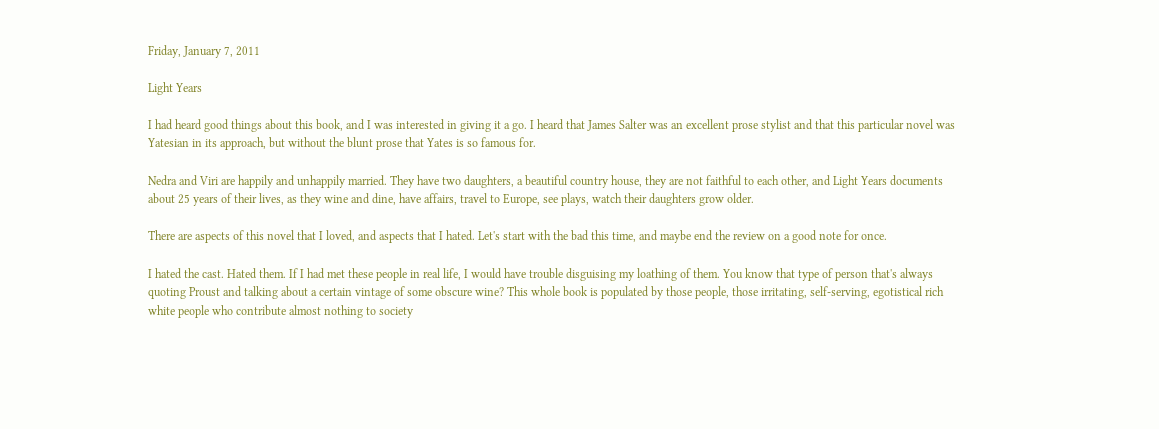Friday, January 7, 2011

Light Years

I had heard good things about this book, and I was interested in giving it a go. I heard that James Salter was an excellent prose stylist and that this particular novel was Yatesian in its approach, but without the blunt prose that Yates is so famous for.

Nedra and Viri are happily and unhappily married. They have two daughters, a beautiful country house, they are not faithful to each other, and Light Years documents about 25 years of their lives, as they wine and dine, have affairs, travel to Europe, see plays, watch their daughters grow older.

There are aspects of this novel that I loved, and aspects that I hated. Let's start with the bad this time, and maybe end the review on a good note for once.

I hated the cast. Hated them. If I had met these people in real life, I would have trouble disguising my loathing of them. You know that type of person that's always quoting Proust and talking about a certain vintage of some obscure wine? This whole book is populated by those people, those irritating, self-serving, egotistical rich white people who contribute almost nothing to society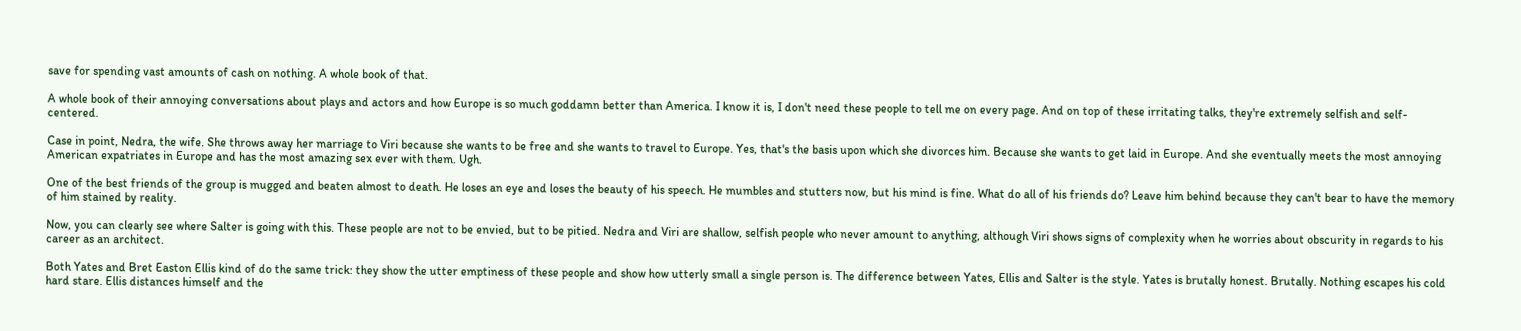save for spending vast amounts of cash on nothing. A whole book of that.

A whole book of their annoying conversations about plays and actors and how Europe is so much goddamn better than America. I know it is, I don't need these people to tell me on every page. And on top of these irritating talks, they're extremely selfish and self-centered.

Case in point, Nedra, the wife. She throws away her marriage to Viri because she wants to be free and she wants to travel to Europe. Yes, that's the basis upon which she divorces him. Because she wants to get laid in Europe. And she eventually meets the most annoying American expatriates in Europe and has the most amazing sex ever with them. Ugh.

One of the best friends of the group is mugged and beaten almost to death. He loses an eye and loses the beauty of his speech. He mumbles and stutters now, but his mind is fine. What do all of his friends do? Leave him behind because they can't bear to have the memory of him stained by reality.

Now, you can clearly see where Salter is going with this. These people are not to be envied, but to be pitied. Nedra and Viri are shallow, selfish people who never amount to anything, although Viri shows signs of complexity when he worries about obscurity in regards to his career as an architect.

Both Yates and Bret Easton Ellis kind of do the same trick: they show the utter emptiness of these people and show how utterly small a single person is. The difference between Yates, Ellis and Salter is the style. Yates is brutally honest. Brutally. Nothing escapes his cold hard stare. Ellis distances himself and the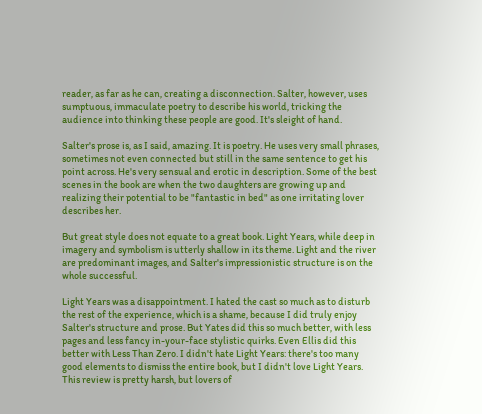reader, as far as he can, creating a disconnection. Salter, however, uses sumptuous, immaculate poetry to describe his world, tricking the audience into thinking these people are good. It's sleight of hand.

Salter's prose is, as I said, amazing. It is poetry. He uses very small phrases, sometimes not even connected but still in the same sentence to get his point across. He's very sensual and erotic in description. Some of the best scenes in the book are when the two daughters are growing up and realizing their potential to be "fantastic in bed" as one irritating lover describes her.

But great style does not equate to a great book. Light Years, while deep in imagery and symbolism is utterly shallow in its theme. Light and the river are predominant images, and Salter's impressionistic structure is on the whole successful.

Light Years was a disappointment. I hated the cast so much as to disturb the rest of the experience, which is a shame, because I did truly enjoy Salter's structure and prose. But Yates did this so much better, with less pages and less fancy in-your-face stylistic quirks. Even Ellis did this better with Less Than Zero. I didn't hate Light Years: there's too many good elements to dismiss the entire book, but I didn't love Light Years. This review is pretty harsh, but lovers of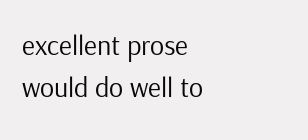excellent prose would do well to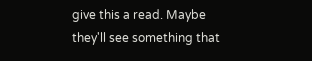give this a read. Maybe they'll see something that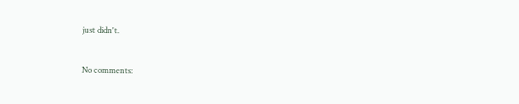just didn't.

No comments: